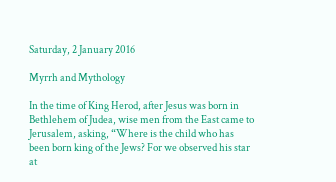Saturday, 2 January 2016

Myrrh and Mythology

In the time of King Herod, after Jesus was born in Bethlehem of Judea, wise men from the East came to Jerusalem, asking, “Where is the child who has been born king of the Jews? For we observed his star at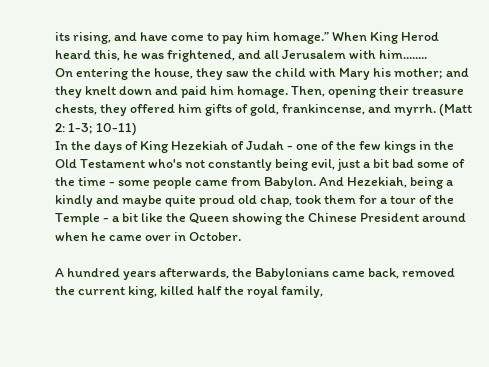its rising, and have come to pay him homage.” When King Herod heard this, he was frightened, and all Jerusalem with him........
On entering the house, they saw the child with Mary his mother; and they knelt down and paid him homage. Then, opening their treasure chests, they offered him gifts of gold, frankincense, and myrrh. (Matt 2: 1-3; 10-11)
In the days of King Hezekiah of Judah - one of the few kings in the Old Testament who's not constantly being evil, just a bit bad some of the time - some people came from Babylon. And Hezekiah, being a kindly and maybe quite proud old chap, took them for a tour of the Temple - a bit like the Queen showing the Chinese President around when he came over in October.

A hundred years afterwards, the Babylonians came back, removed the current king, killed half the royal family,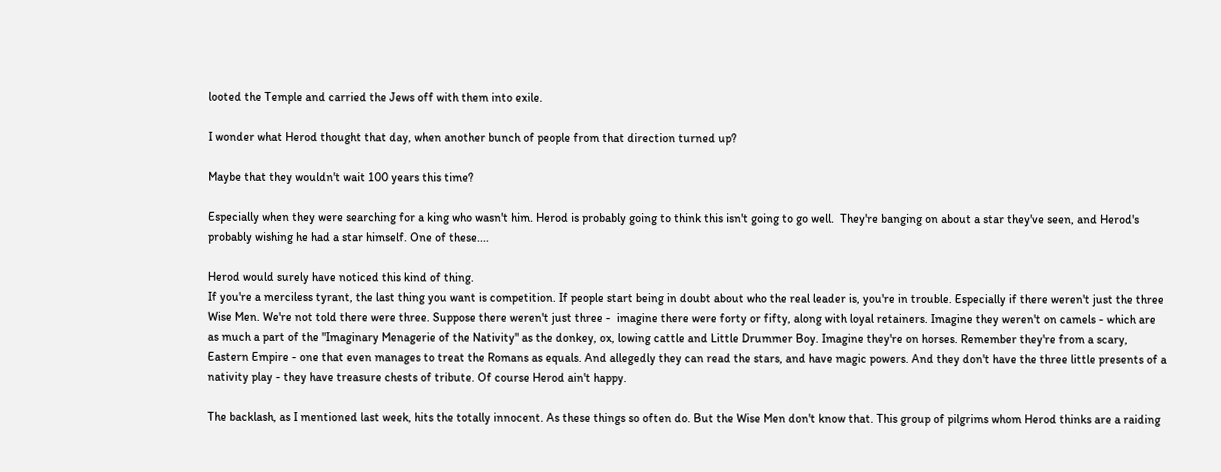looted the Temple and carried the Jews off with them into exile.

I wonder what Herod thought that day, when another bunch of people from that direction turned up?

Maybe that they wouldn't wait 100 years this time?

Especially when they were searching for a king who wasn't him. Herod is probably going to think this isn't going to go well.  They're banging on about a star they've seen, and Herod's probably wishing he had a star himself. One of these....

Herod would surely have noticed this kind of thing.
If you're a merciless tyrant, the last thing you want is competition. If people start being in doubt about who the real leader is, you're in trouble. Especially if there weren't just the three Wise Men. We're not told there were three. Suppose there weren't just three -  imagine there were forty or fifty, along with loyal retainers. Imagine they weren't on camels - which are as much a part of the "Imaginary Menagerie of the Nativity" as the donkey, ox, lowing cattle and Little Drummer Boy. Imagine they're on horses. Remember they're from a scary, Eastern Empire - one that even manages to treat the Romans as equals. And allegedly they can read the stars, and have magic powers. And they don't have the three little presents of a nativity play - they have treasure chests of tribute. Of course Herod ain't happy.

The backlash, as I mentioned last week, hits the totally innocent. As these things so often do. But the Wise Men don't know that. This group of pilgrims whom Herod thinks are a raiding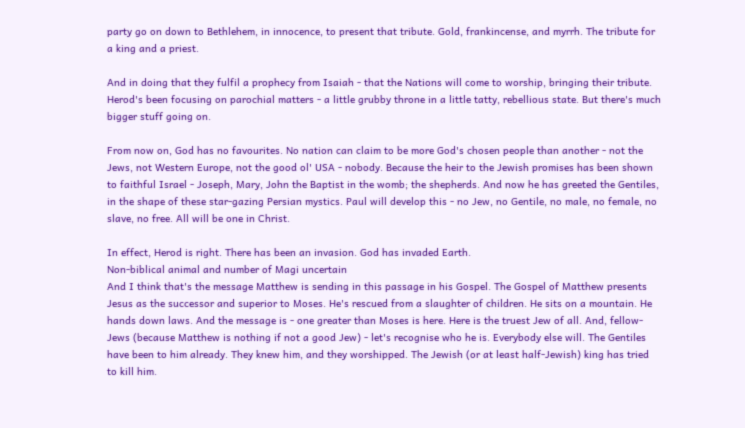party go on down to Bethlehem, in innocence, to present that tribute. Gold, frankincense, and myrrh. The tribute for a king and a priest.

And in doing that they fulfil a prophecy from Isaiah - that the Nations will come to worship, bringing their tribute. Herod's been focusing on parochial matters - a little grubby throne in a little tatty, rebellious state. But there's much bigger stuff going on.

From now on, God has no favourites. No nation can claim to be more God's chosen people than another - not the Jews, not Western Europe, not the good ol' USA - nobody. Because the heir to the Jewish promises has been shown to faithful Israel - Joseph, Mary, John the Baptist in the womb; the shepherds. And now he has greeted the Gentiles, in the shape of these star-gazing Persian mystics. Paul will develop this - no Jew, no Gentile, no male, no female, no slave, no free. All will be one in Christ.

In effect, Herod is right. There has been an invasion. God has invaded Earth.
Non-biblical animal and number of Magi uncertain
And I think that's the message Matthew is sending in this passage in his Gospel. The Gospel of Matthew presents Jesus as the successor and superior to Moses. He's rescued from a slaughter of children. He sits on a mountain. He hands down laws. And the message is - one greater than Moses is here. Here is the truest Jew of all. And, fellow-Jews (because Matthew is nothing if not a good Jew) - let's recognise who he is. Everybody else will. The Gentiles have been to him already. They knew him, and they worshipped. The Jewish (or at least half-Jewish) king has tried to kill him.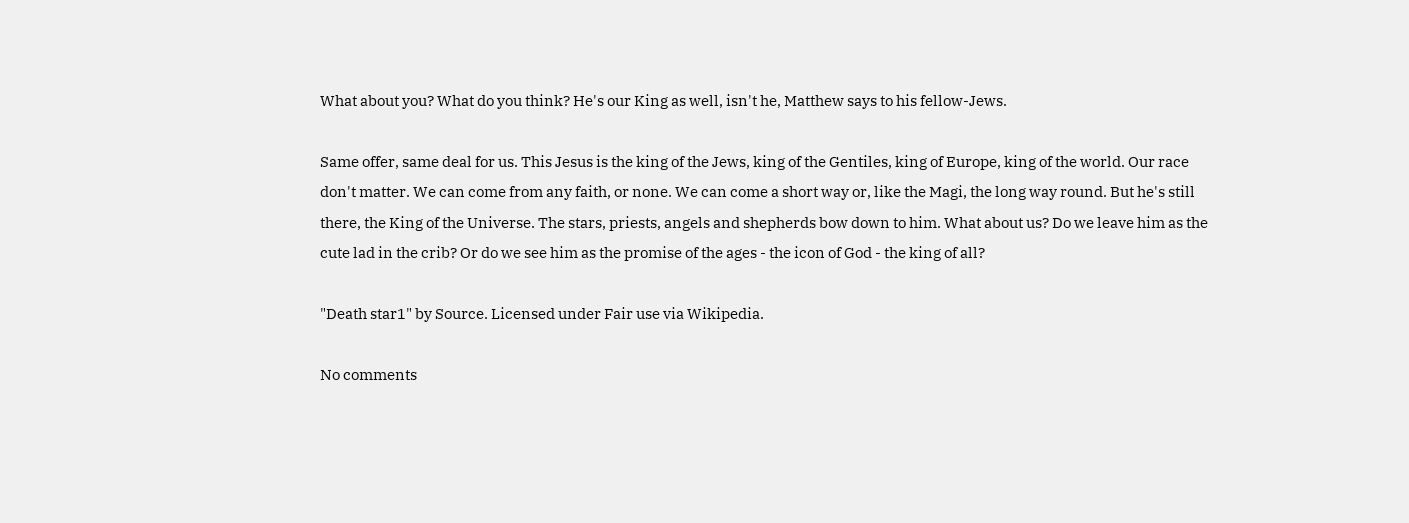What about you? What do you think? He's our King as well, isn't he, Matthew says to his fellow-Jews.

Same offer, same deal for us. This Jesus is the king of the Jews, king of the Gentiles, king of Europe, king of the world. Our race don't matter. We can come from any faith, or none. We can come a short way or, like the Magi, the long way round. But he's still there, the King of the Universe. The stars, priests, angels and shepherds bow down to him. What about us? Do we leave him as the cute lad in the crib? Or do we see him as the promise of the ages - the icon of God - the king of all?

"Death star1" by Source. Licensed under Fair use via Wikipedia.

No comments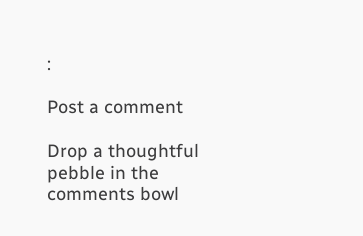:

Post a comment

Drop a thoughtful pebble in the comments bowl